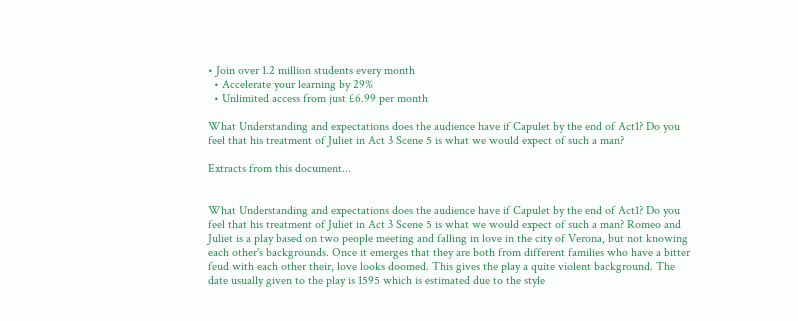• Join over 1.2 million students every month
  • Accelerate your learning by 29%
  • Unlimited access from just £6.99 per month

What Understanding and expectations does the audience have if Capulet by the end of Act1? Do you feel that his treatment of Juliet in Act 3 Scene 5 is what we would expect of such a man?

Extracts from this document...


What Understanding and expectations does the audience have if Capulet by the end of Act1? Do you feel that his treatment of Juliet in Act 3 Scene 5 is what we would expect of such a man? Romeo and Juliet is a play based on two people meeting and falling in love in the city of Verona, but not knowing each other's backgrounds. Once it emerges that they are both from different families who have a bitter feud with each other their, love looks doomed. This gives the play a quite violent background. The date usually given to the play is 1595 which is estimated due to the style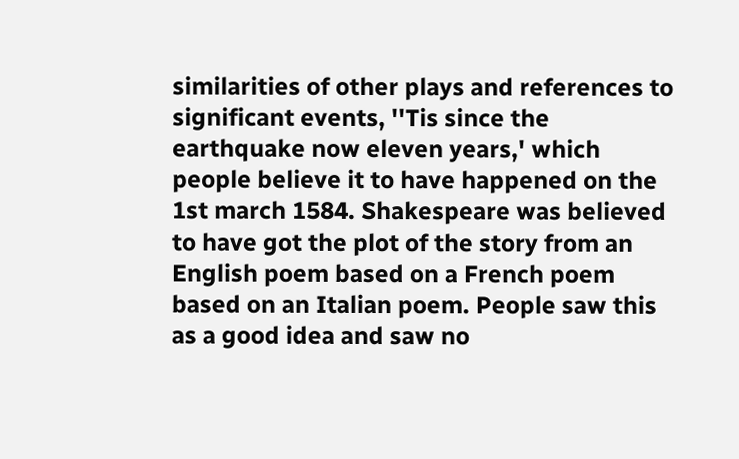similarities of other plays and references to significant events, ''Tis since the earthquake now eleven years,' which people believe it to have happened on the 1st march 1584. Shakespeare was believed to have got the plot of the story from an English poem based on a French poem based on an Italian poem. People saw this as a good idea and saw no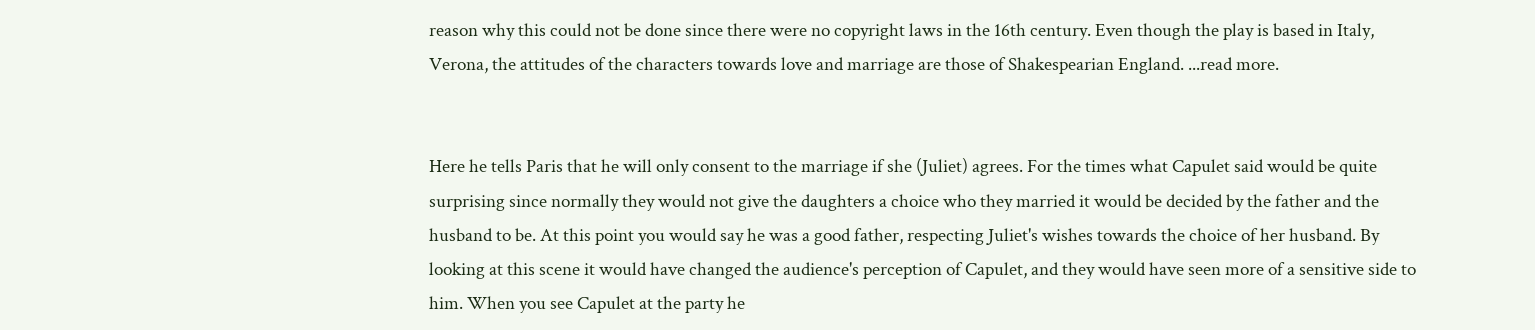reason why this could not be done since there were no copyright laws in the 16th century. Even though the play is based in Italy, Verona, the attitudes of the characters towards love and marriage are those of Shakespearian England. ...read more.


Here he tells Paris that he will only consent to the marriage if she (Juliet) agrees. For the times what Capulet said would be quite surprising since normally they would not give the daughters a choice who they married it would be decided by the father and the husband to be. At this point you would say he was a good father, respecting Juliet's wishes towards the choice of her husband. By looking at this scene it would have changed the audience's perception of Capulet, and they would have seen more of a sensitive side to him. When you see Capulet at the party he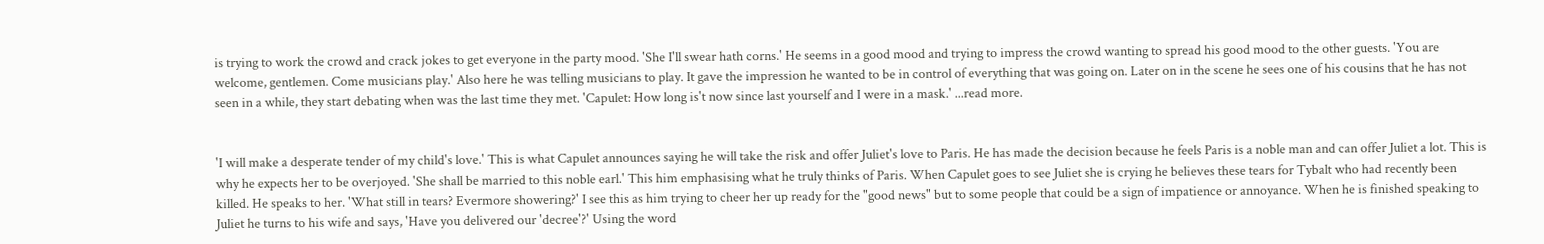is trying to work the crowd and crack jokes to get everyone in the party mood. 'She I'll swear hath corns.' He seems in a good mood and trying to impress the crowd wanting to spread his good mood to the other guests. 'You are welcome, gentlemen. Come musicians play.' Also here he was telling musicians to play. It gave the impression he wanted to be in control of everything that was going on. Later on in the scene he sees one of his cousins that he has not seen in a while, they start debating when was the last time they met. 'Capulet: How long is't now since last yourself and I were in a mask.' ...read more.


'I will make a desperate tender of my child's love.' This is what Capulet announces saying he will take the risk and offer Juliet's love to Paris. He has made the decision because he feels Paris is a noble man and can offer Juliet a lot. This is why he expects her to be overjoyed. 'She shall be married to this noble earl.' This him emphasising what he truly thinks of Paris. When Capulet goes to see Juliet she is crying he believes these tears for Tybalt who had recently been killed. He speaks to her. 'What still in tears? Evermore showering?' I see this as him trying to cheer her up ready for the "good news" but to some people that could be a sign of impatience or annoyance. When he is finished speaking to Juliet he turns to his wife and says, 'Have you delivered our 'decree'?' Using the word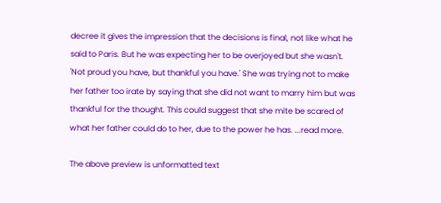decree it gives the impression that the decisions is final, not like what he said to Paris. But he was expecting her to be overjoyed but she wasn't. 'Not proud you have, but thankful you have.' She was trying not to make her father too irate by saying that she did not want to marry him but was thankful for the thought. This could suggest that she mite be scared of what her father could do to her, due to the power he has. ...read more.

The above preview is unformatted text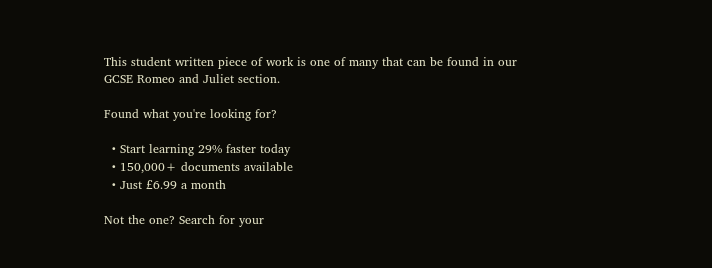This student written piece of work is one of many that can be found in our GCSE Romeo and Juliet section.

Found what you're looking for?

  • Start learning 29% faster today
  • 150,000+ documents available
  • Just £6.99 a month

Not the one? Search for your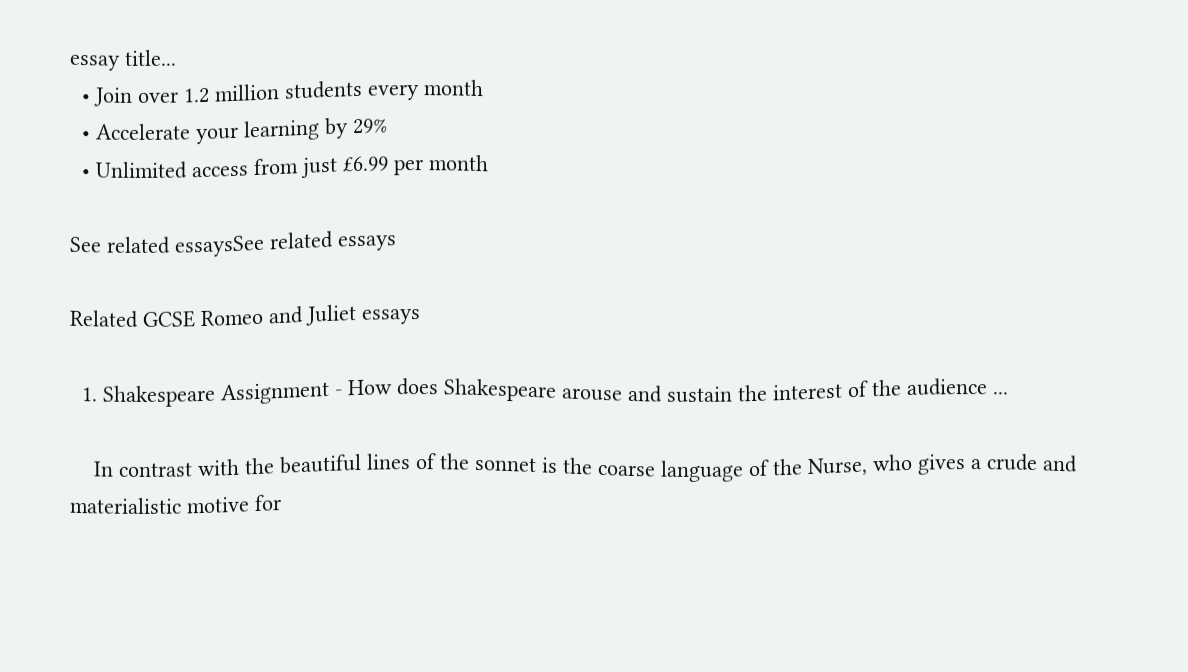essay title...
  • Join over 1.2 million students every month
  • Accelerate your learning by 29%
  • Unlimited access from just £6.99 per month

See related essaysSee related essays

Related GCSE Romeo and Juliet essays

  1. Shakespeare Assignment - How does Shakespeare arouse and sustain the interest of the audience ...

    In contrast with the beautiful lines of the sonnet is the coarse language of the Nurse, who gives a crude and materialistic motive for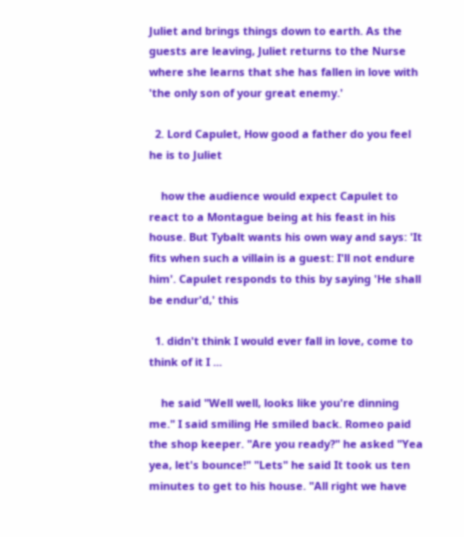Juliet and brings things down to earth. As the guests are leaving, Juliet returns to the Nurse where she learns that she has fallen in love with 'the only son of your great enemy.'

  2. Lord Capulet, How good a father do you feel he is to Juliet

    how the audience would expect Capulet to react to a Montague being at his feast in his house. But Tybalt wants his own way and says: 'It fits when such a villain is a guest: I'll not endure him'. Capulet responds to this by saying 'He shall be endur'd,' this

  1. didn't think I would ever fall in love, come to think of it I ...

    he said "Well well, looks like you're dinning me." I said smiling He smiled back. Romeo paid the shop keeper. "Are you ready?" he asked "Yea yea, let's bounce!" "Lets" he said It took us ten minutes to get to his house. "All right we have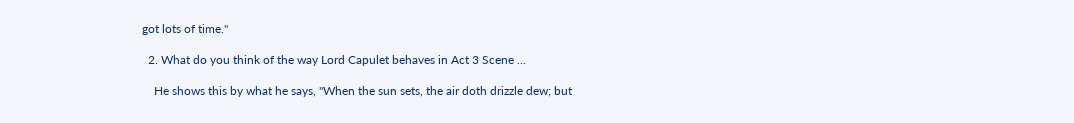got lots of time."

  2. What do you think of the way Lord Capulet behaves in Act 3 Scene ...

    He shows this by what he says, "When the sun sets, the air doth drizzle dew; but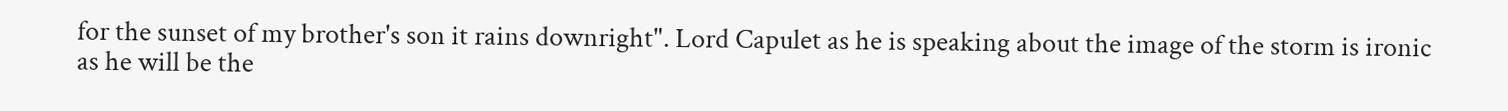for the sunset of my brother's son it rains downright". Lord Capulet as he is speaking about the image of the storm is ironic as he will be the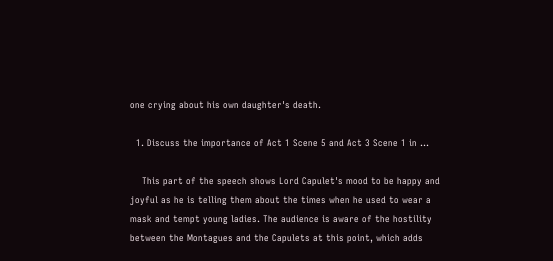one crying about his own daughter's death.

  1. Discuss the importance of Act 1 Scene 5 and Act 3 Scene 1 in ...

    This part of the speech shows Lord Capulet's mood to be happy and joyful as he is telling them about the times when he used to wear a mask and tempt young ladies. The audience is aware of the hostility between the Montagues and the Capulets at this point, which adds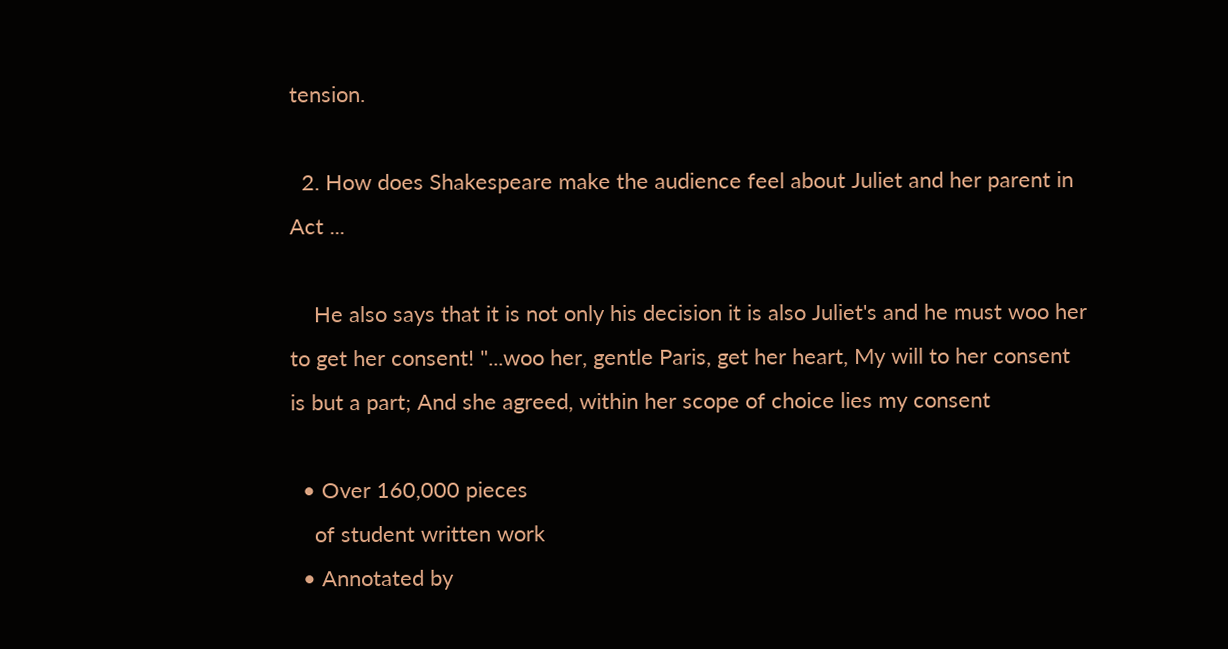tension.

  2. How does Shakespeare make the audience feel about Juliet and her parent in Act ...

    He also says that it is not only his decision it is also Juliet's and he must woo her to get her consent! "...woo her, gentle Paris, get her heart, My will to her consent is but a part; And she agreed, within her scope of choice lies my consent

  • Over 160,000 pieces
    of student written work
  • Annotated by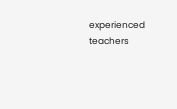experienced teachers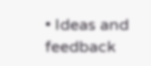• Ideas and feedback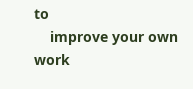to
    improve your own work